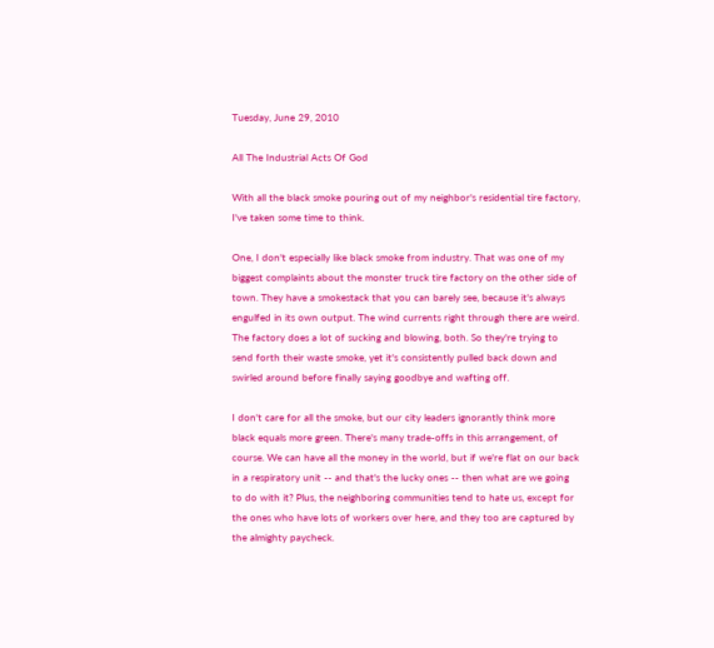Tuesday, June 29, 2010

All The Industrial Acts Of God

With all the black smoke pouring out of my neighbor's residential tire factory, I've taken some time to think.

One, I don't especially like black smoke from industry. That was one of my biggest complaints about the monster truck tire factory on the other side of town. They have a smokestack that you can barely see, because it's always engulfed in its own output. The wind currents right through there are weird. The factory does a lot of sucking and blowing, both. So they're trying to send forth their waste smoke, yet it's consistently pulled back down and swirled around before finally saying goodbye and wafting off.

I don't care for all the smoke, but our city leaders ignorantly think more black equals more green. There's many trade-offs in this arrangement, of course. We can have all the money in the world, but if we're flat on our back in a respiratory unit -- and that's the lucky ones -- then what are we going to do with it? Plus, the neighboring communities tend to hate us, except for the ones who have lots of workers over here, and they too are captured by the almighty paycheck.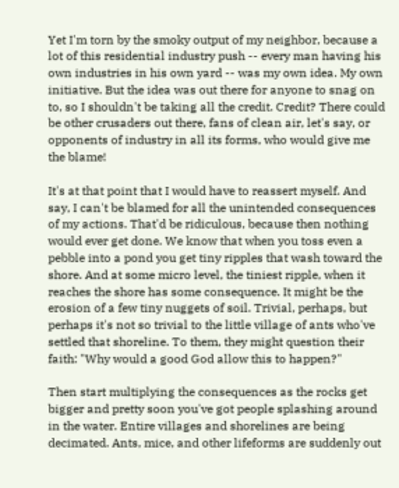Yet I'm torn by the smoky output of my neighbor, because a lot of this residential industry push -- every man having his own industries in his own yard -- was my own idea. My own initiative. But the idea was out there for anyone to snag on to, so I shouldn't be taking all the credit. Credit? There could be other crusaders out there, fans of clean air, let's say, or opponents of industry in all its forms, who would give me the blame!

It's at that point that I would have to reassert myself. And say, I can't be blamed for all the unintended consequences of my actions. That'd be ridiculous, because then nothing would ever get done. We know that when you toss even a pebble into a pond you get tiny ripples that wash toward the shore. And at some micro level, the tiniest ripple, when it reaches the shore has some consequence. It might be the erosion of a few tiny nuggets of soil. Trivial, perhaps, but perhaps it's not so trivial to the little village of ants who've settled that shoreline. To them, they might question their faith: "Why would a good God allow this to happen?"

Then start multiplying the consequences as the rocks get bigger and pretty soon you've got people splashing around in the water. Entire villages and shorelines are being decimated. Ants, mice, and other lifeforms are suddenly out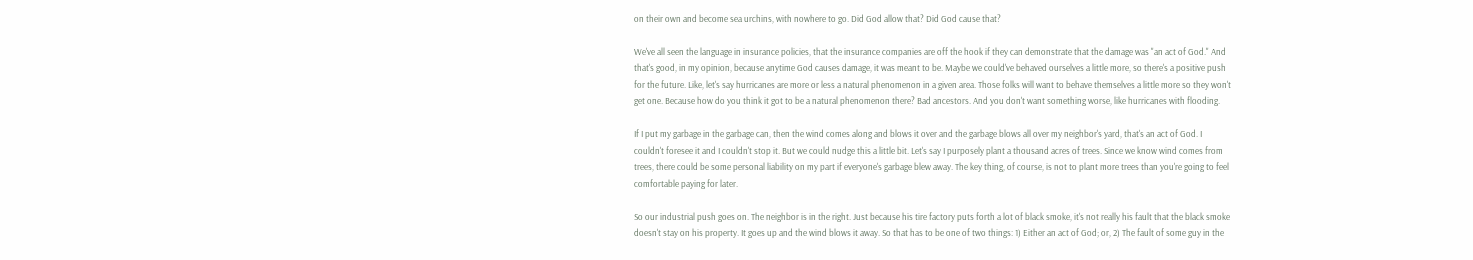on their own and become sea urchins, with nowhere to go. Did God allow that? Did God cause that?

We've all seen the language in insurance policies, that the insurance companies are off the hook if they can demonstrate that the damage was "an act of God." And that's good, in my opinion, because anytime God causes damage, it was meant to be. Maybe we could've behaved ourselves a little more, so there's a positive push for the future. Like, let's say hurricanes are more or less a natural phenomenon in a given area. Those folks will want to behave themselves a little more so they won't get one. Because how do you think it got to be a natural phenomenon there? Bad ancestors. And you don't want something worse, like hurricanes with flooding.

If I put my garbage in the garbage can, then the wind comes along and blows it over and the garbage blows all over my neighbor's yard, that's an act of God. I couldn't foresee it and I couldn't stop it. But we could nudge this a little bit. Let's say I purposely plant a thousand acres of trees. Since we know wind comes from trees, there could be some personal liability on my part if everyone's garbage blew away. The key thing, of course, is not to plant more trees than you're going to feel comfortable paying for later.

So our industrial push goes on. The neighbor is in the right. Just because his tire factory puts forth a lot of black smoke, it's not really his fault that the black smoke doesn't stay on his property. It goes up and the wind blows it away. So that has to be one of two things: 1) Either an act of God; or, 2) The fault of some guy in the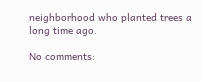neighborhood who planted trees a long time ago.

No comments: